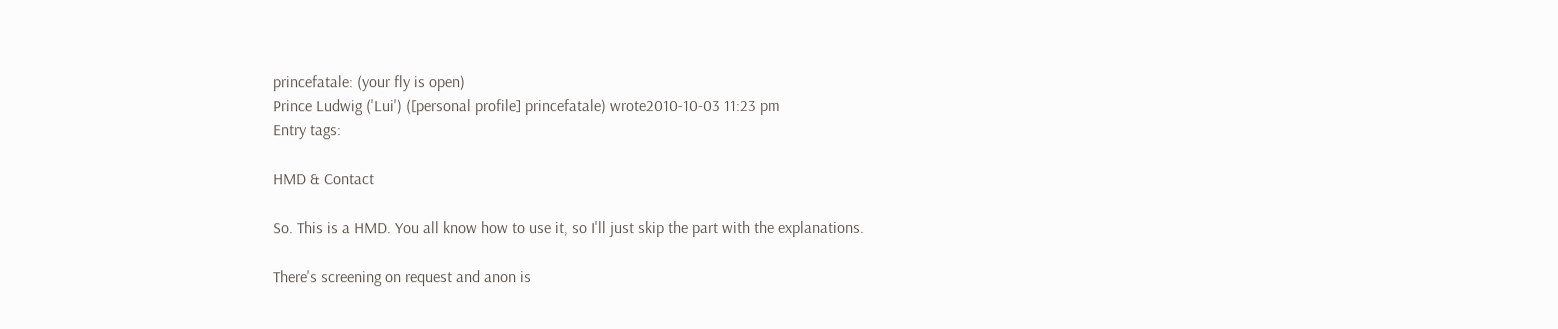princefatale: (your fly is open)
Prince Ludwig ('Lui') ([personal profile] princefatale) wrote2010-10-03 11:23 pm
Entry tags:

HMD & Contact

So. This is a HMD. You all know how to use it, so I'll just skip the part with the explanations.

There's screening on request and anon is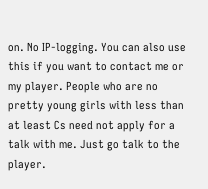on. No IP-logging. You can also use this if you want to contact me or my player. People who are no pretty young girls with less than at least Cs need not apply for a talk with me. Just go talk to the player.